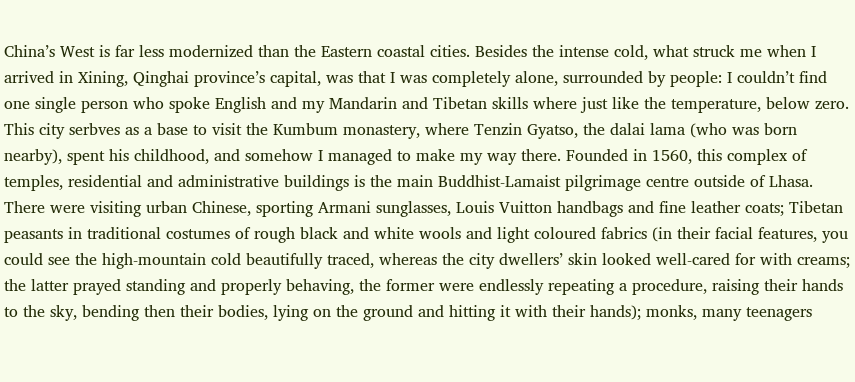China’s West is far less modernized than the Eastern coastal cities. Besides the intense cold, what struck me when I arrived in Xining, Qinghai province’s capital, was that I was completely alone, surrounded by people: I couldn’t find one single person who spoke English and my Mandarin and Tibetan skills where just like the temperature, below zero. This city serbves as a base to visit the Kumbum monastery, where Tenzin Gyatso, the dalai lama (who was born nearby), spent his childhood, and somehow I managed to make my way there. Founded in 1560, this complex of temples, residential and administrative buildings is the main Buddhist-Lamaist pilgrimage centre outside of Lhasa. There were visiting urban Chinese, sporting Armani sunglasses, Louis Vuitton handbags and fine leather coats; Tibetan peasants in traditional costumes of rough black and white wools and light coloured fabrics (in their facial features, you could see the high-mountain cold beautifully traced, whereas the city dwellers’ skin looked well-cared for with creams; the latter prayed standing and properly behaving, the former were endlessly repeating a procedure, raising their hands to the sky, bending then their bodies, lying on the ground and hitting it with their hands); monks, many teenagers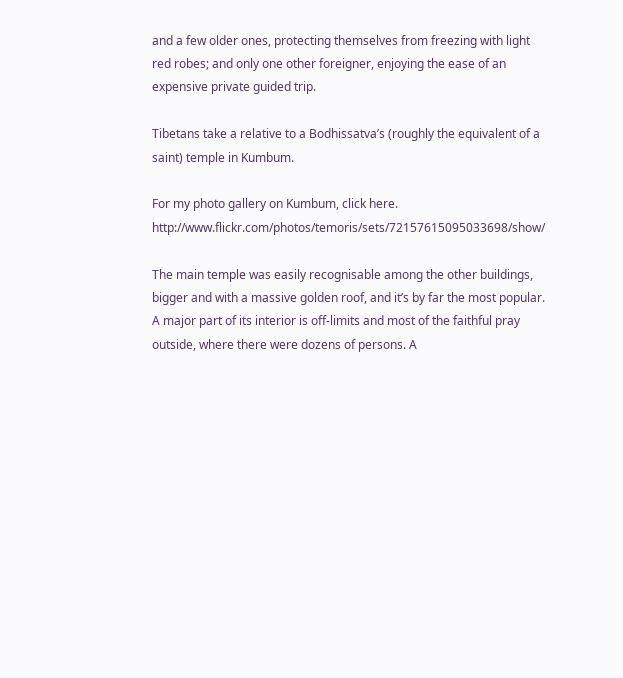and a few older ones, protecting themselves from freezing with light red robes; and only one other foreigner, enjoying the ease of an expensive private guided trip.

Tibetans take a relative to a Bodhissatva’s (roughly the equivalent of a saint) temple in Kumbum.

For my photo gallery on Kumbum, click here. http://www.flickr.com/photos/temoris/sets/72157615095033698/show/

The main temple was easily recognisable among the other buildings, bigger and with a massive golden roof, and it’s by far the most popular. A major part of its interior is off-limits and most of the faithful pray outside, where there were dozens of persons. A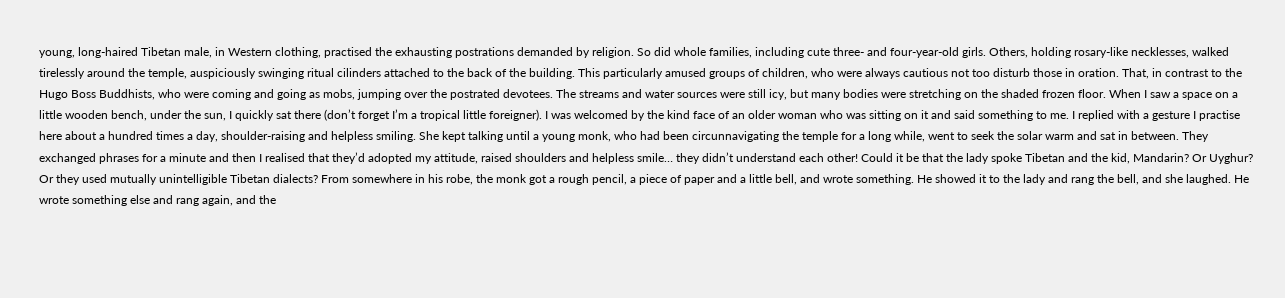young, long-haired Tibetan male, in Western clothing, practised the exhausting postrations demanded by religion. So did whole families, including cute three- and four-year-old girls. Others, holding rosary-like necklesses, walked tirelessly around the temple, auspiciously swinging ritual cilinders attached to the back of the building. This particularly amused groups of children, who were always cautious not too disturb those in oration. That, in contrast to the Hugo Boss Buddhists, who were coming and going as mobs, jumping over the postrated devotees. The streams and water sources were still icy, but many bodies were stretching on the shaded frozen floor. When I saw a space on a little wooden bench, under the sun, I quickly sat there (don’t forget I’m a tropical little foreigner). I was welcomed by the kind face of an older woman who was sitting on it and said something to me. I replied with a gesture I practise here about a hundred times a day, shoulder-raising and helpless smiling. She kept talking until a young monk, who had been circunnavigating the temple for a long while, went to seek the solar warm and sat in between. They exchanged phrases for a minute and then I realised that they’d adopted my attitude, raised shoulders and helpless smile… they didn’t understand each other! Could it be that the lady spoke Tibetan and the kid, Mandarin? Or Uyghur? Or they used mutually unintelligible Tibetan dialects? From somewhere in his robe, the monk got a rough pencil, a piece of paper and a little bell, and wrote something. He showed it to the lady and rang the bell, and she laughed. He wrote something else and rang again, and the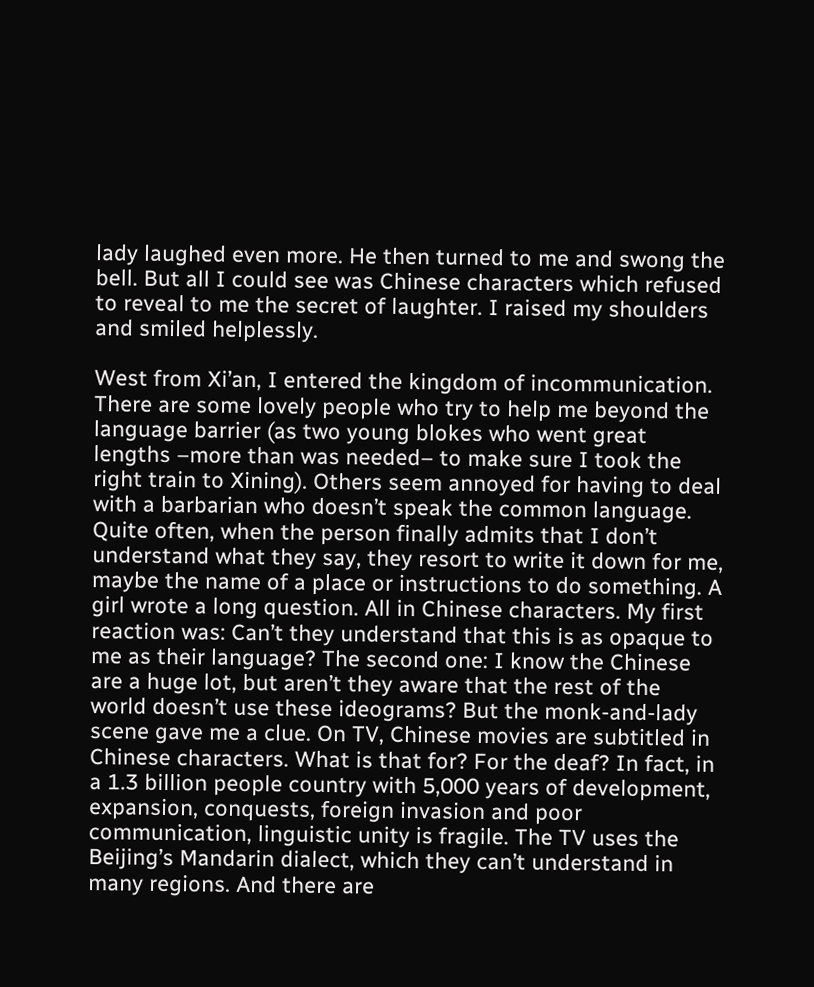lady laughed even more. He then turned to me and swong the bell. But all I could see was Chinese characters which refused to reveal to me the secret of laughter. I raised my shoulders and smiled helplessly.

West from Xi’an, I entered the kingdom of incommunication. There are some lovely people who try to help me beyond the language barrier (as two young blokes who went great lengths –more than was needed– to make sure I took the right train to Xining). Others seem annoyed for having to deal with a barbarian who doesn’t speak the common language. Quite often, when the person finally admits that I don’t understand what they say, they resort to write it down for me, maybe the name of a place or instructions to do something. A girl wrote a long question. All in Chinese characters. My first reaction was: Can’t they understand that this is as opaque to me as their language? The second one: I know the Chinese are a huge lot, but aren’t they aware that the rest of the world doesn’t use these ideograms? But the monk-and-lady scene gave me a clue. On TV, Chinese movies are subtitled in Chinese characters. What is that for? For the deaf? In fact, in a 1.3 billion people country with 5,000 years of development, expansion, conquests, foreign invasion and poor communication, linguistic unity is fragile. The TV uses the Beijing’s Mandarin dialect, which they can’t understand in many regions. And there are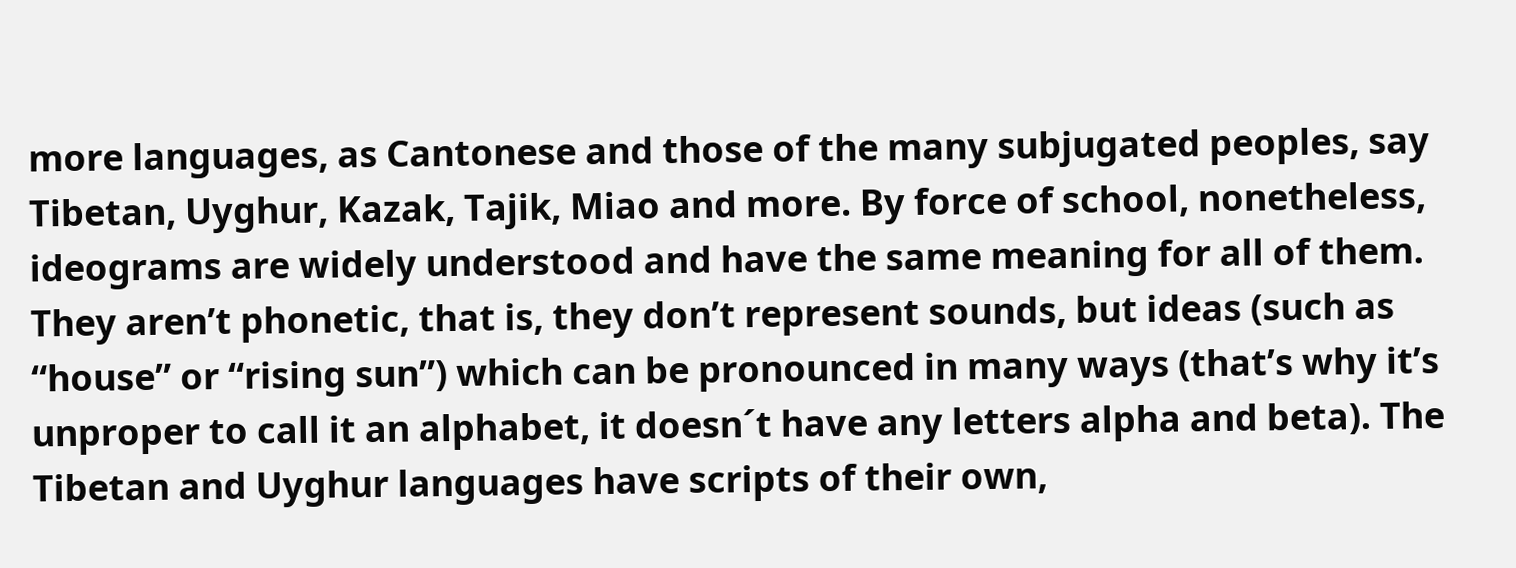more languages, as Cantonese and those of the many subjugated peoples, say Tibetan, Uyghur, Kazak, Tajik, Miao and more. By force of school, nonetheless, ideograms are widely understood and have the same meaning for all of them. They aren’t phonetic, that is, they don’t represent sounds, but ideas (such as “house” or “rising sun”) which can be pronounced in many ways (that’s why it’s unproper to call it an alphabet, it doesn´t have any letters alpha and beta). The Tibetan and Uyghur languages have scripts of their own,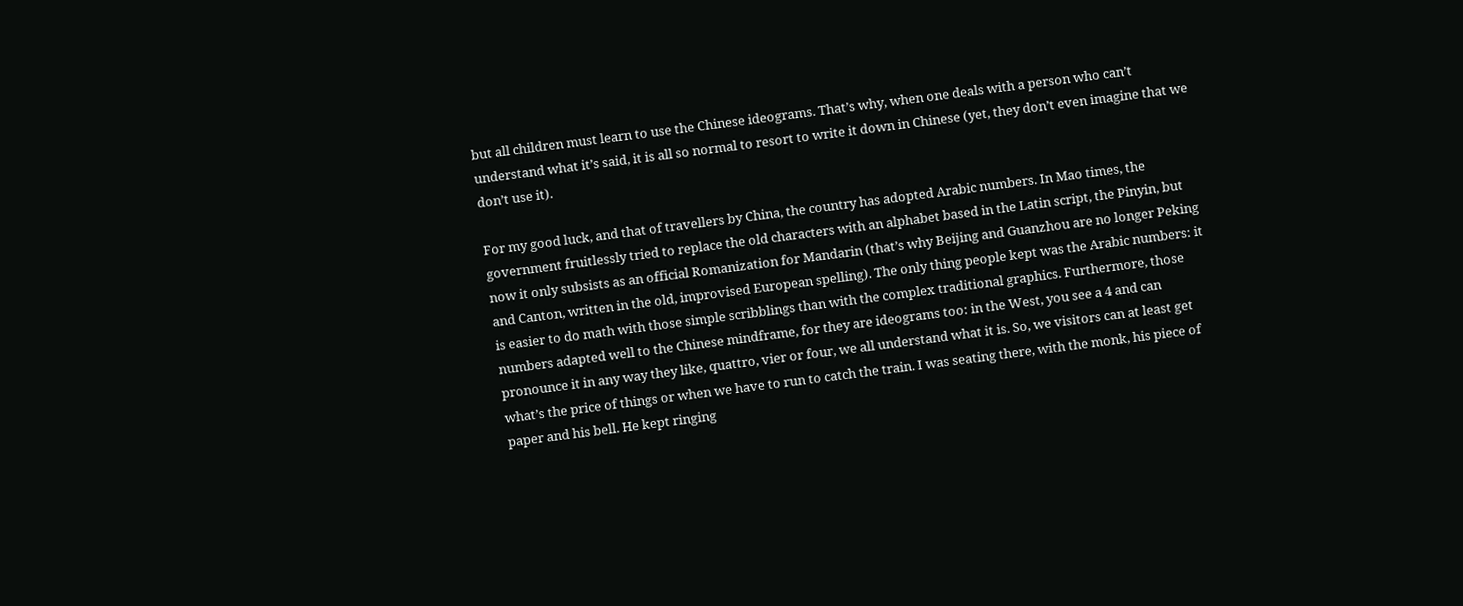but all children must learn to use the Chinese ideograms. That’s why, when one deals with a person who can’t understand what it’s said, it is all so normal to resort to write it down in Chinese (yet, they don’t even imagine that we don’t use it).

For my good luck, and that of travellers by China, the country has adopted Arabic numbers. In Mao times, the government fruitlessly tried to replace the old characters with an alphabet based in the Latin script, the Pinyin, but now it only subsists as an official Romanization for Mandarin (that’s why Beijing and Guanzhou are no longer Peking and Canton, written in the old, improvised European spelling). The only thing people kept was the Arabic numbers: it is easier to do math with those simple scribblings than with the complex traditional graphics. Furthermore, those numbers adapted well to the Chinese mindframe, for they are ideograms too: in the West, you see a 4 and can pronounce it in any way they like, quattro, vier or four, we all understand what it is. So, we visitors can at least get what’s the price of things or when we have to run to catch the train. I was seating there, with the monk, his piece of paper and his bell. He kept ringing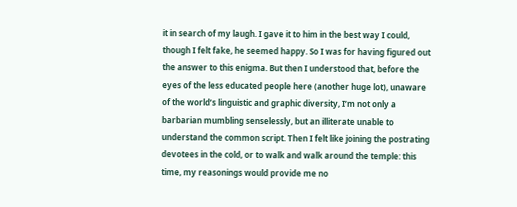it in search of my laugh. I gave it to him in the best way I could, though I felt fake, he seemed happy. So I was for having figured out the answer to this enigma. But then I understood that, before the eyes of the less educated people here (another huge lot), unaware of the world’s linguistic and graphic diversity, I’m not only a barbarian mumbling senselessly, but an illiterate unable to understand the common script. Then I felt like joining the postrating devotees in the cold, or to walk and walk around the temple: this time, my reasonings would provide me no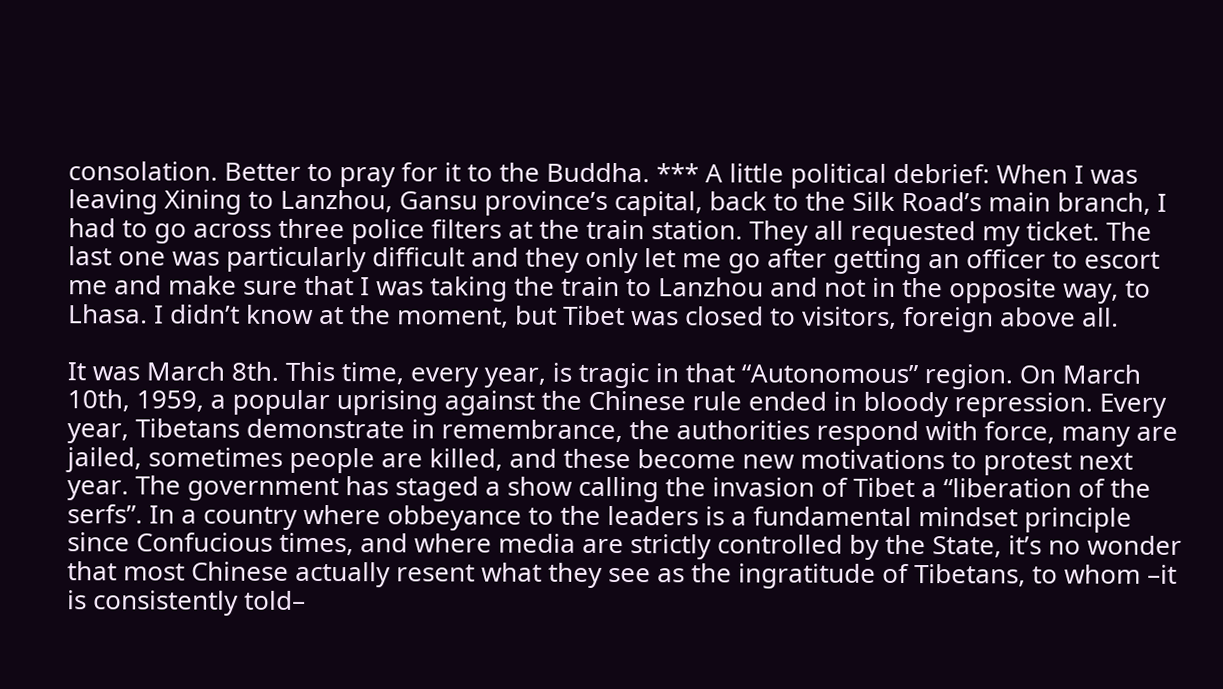consolation. Better to pray for it to the Buddha. *** A little political debrief: When I was leaving Xining to Lanzhou, Gansu province’s capital, back to the Silk Road’s main branch, I had to go across three police filters at the train station. They all requested my ticket. The last one was particularly difficult and they only let me go after getting an officer to escort me and make sure that I was taking the train to Lanzhou and not in the opposite way, to Lhasa. I didn’t know at the moment, but Tibet was closed to visitors, foreign above all.

It was March 8th. This time, every year, is tragic in that “Autonomous” region. On March 10th, 1959, a popular uprising against the Chinese rule ended in bloody repression. Every year, Tibetans demonstrate in remembrance, the authorities respond with force, many are jailed, sometimes people are killed, and these become new motivations to protest next year. The government has staged a show calling the invasion of Tibet a “liberation of the serfs”. In a country where obbeyance to the leaders is a fundamental mindset principle since Confucious times, and where media are strictly controlled by the State, it’s no wonder that most Chinese actually resent what they see as the ingratitude of Tibetans, to whom –it is consistently told–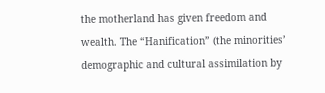the motherland has given freedom and wealth. The “Hanification” (the minorities’ demographic and cultural assimilation by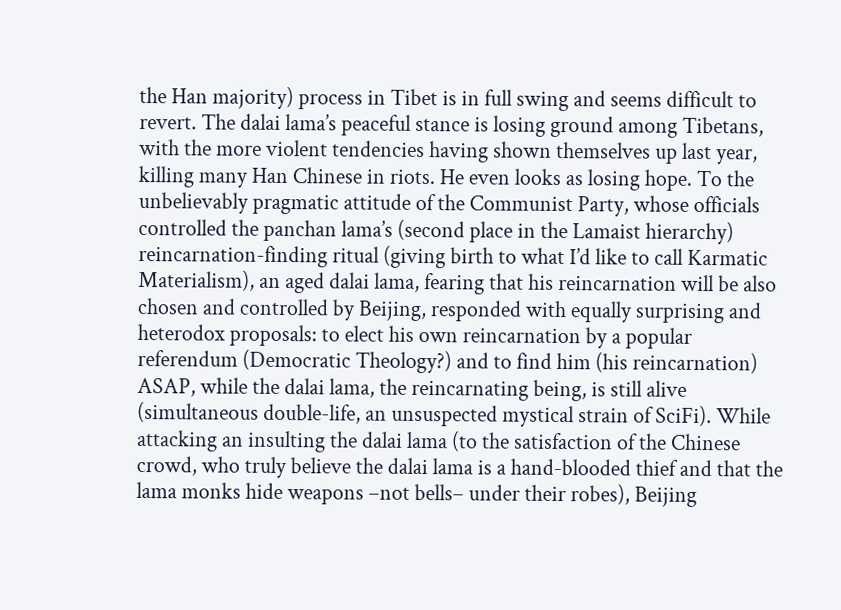the Han majority) process in Tibet is in full swing and seems difficult to revert. The dalai lama’s peaceful stance is losing ground among Tibetans, with the more violent tendencies having shown themselves up last year, killing many Han Chinese in riots. He even looks as losing hope. To the unbelievably pragmatic attitude of the Communist Party, whose officials controlled the panchan lama’s (second place in the Lamaist hierarchy) reincarnation-finding ritual (giving birth to what I’d like to call Karmatic Materialism), an aged dalai lama, fearing that his reincarnation will be also chosen and controlled by Beijing, responded with equally surprising and heterodox proposals: to elect his own reincarnation by a popular referendum (Democratic Theology?) and to find him (his reincarnation) ASAP, while the dalai lama, the reincarnating being, is still alive (simultaneous double-life, an unsuspected mystical strain of SciFi). While attacking an insulting the dalai lama (to the satisfaction of the Chinese crowd, who truly believe the dalai lama is a hand-blooded thief and that the lama monks hide weapons –not bells– under their robes), Beijing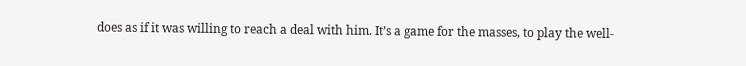does as if it was willing to reach a deal with him. It’s a game for the masses, to play the well-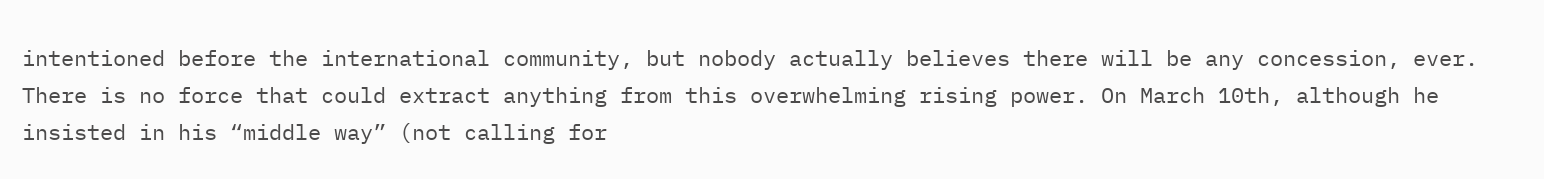intentioned before the international community, but nobody actually believes there will be any concession, ever. There is no force that could extract anything from this overwhelming rising power. On March 10th, although he insisted in his “middle way” (not calling for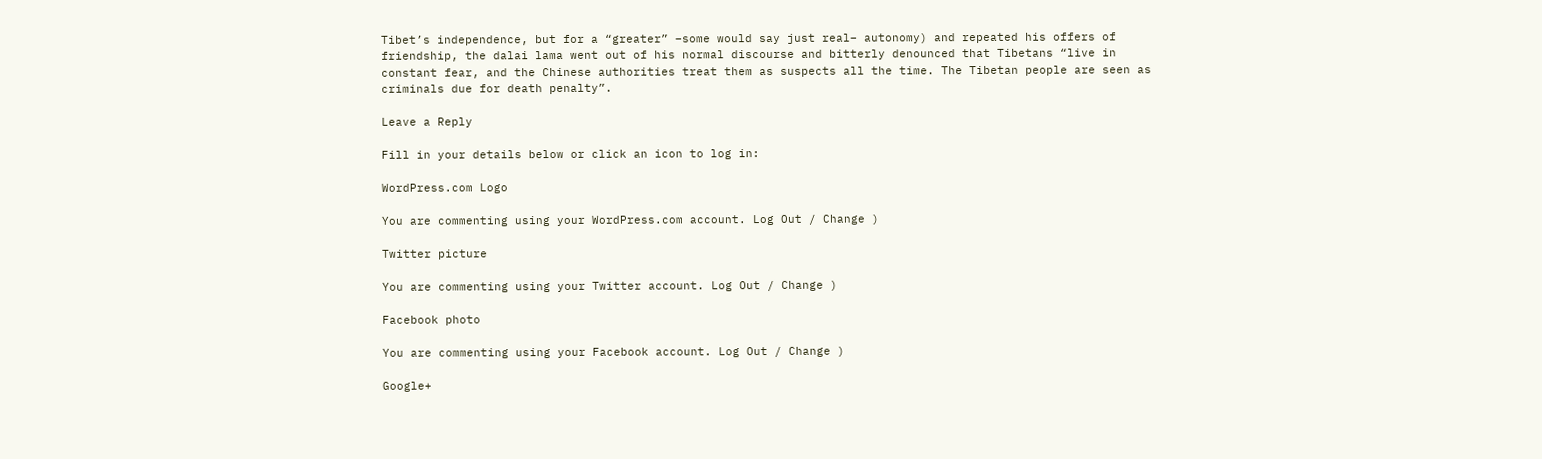Tibet’s independence, but for a “greater” –some would say just real– autonomy) and repeated his offers of friendship, the dalai lama went out of his normal discourse and bitterly denounced that Tibetans “live in constant fear, and the Chinese authorities treat them as suspects all the time. The Tibetan people are seen as criminals due for death penalty”.

Leave a Reply

Fill in your details below or click an icon to log in:

WordPress.com Logo

You are commenting using your WordPress.com account. Log Out / Change )

Twitter picture

You are commenting using your Twitter account. Log Out / Change )

Facebook photo

You are commenting using your Facebook account. Log Out / Change )

Google+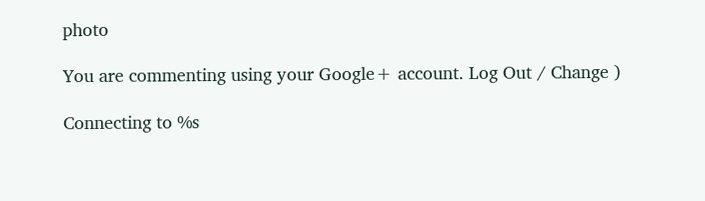photo

You are commenting using your Google+ account. Log Out / Change )

Connecting to %s